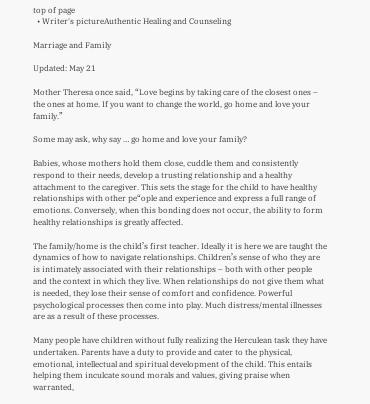top of page
  • Writer's pictureAuthentic Healing and Counseling

Marriage and Family

Updated: May 21

Mother Theresa once said, “Love begins by taking care of the closest ones – the ones at home. If you want to change the world, go home and love your family.”

Some may ask, why say … go home and love your family?

Babies, whose mothers hold them close, cuddle them and consistently respond to their needs, develop a trusting relationship and a healthy attachment to the caregiver. This sets the stage for the child to have healthy relationships with other pe“ople and experience and express a full range of emotions. Conversely, when this bonding does not occur, the ability to form healthy relationships is greatly affected.

The family/home is the child’s first teacher. Ideally it is here we are taught the dynamics of how to navigate relationships. Children’s sense of who they are is intimately associated with their relationships – both with other people and the context in which they live. When relationships do not give them what is needed, they lose their sense of comfort and confidence. Powerful psychological processes then come into play. Much distress/mental illnesses are as a result of these processes.

Many people have children without fully realizing the Herculean task they have undertaken. Parents have a duty to provide and cater to the physical, emotional, intellectual and spiritual development of the child. This entails helping them inculcate sound morals and values, giving praise when warranted,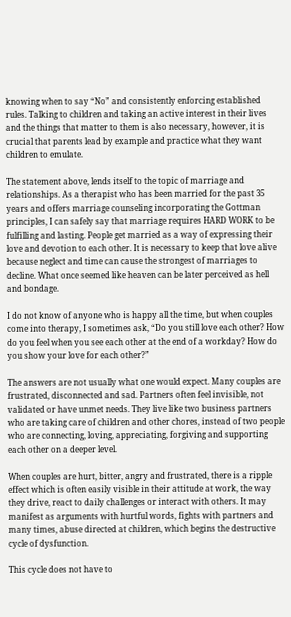knowing when to say “No” and consistently enforcing established rules. Talking to children and taking an active interest in their lives and the things that matter to them is also necessary, however, it is crucial that parents lead by example and practice what they want children to emulate.

The statement above, lends itself to the topic of marriage and relationships. As a therapist who has been married for the past 35 years and offers marriage counseling incorporating the Gottman principles, I can safely say that marriage requires HARD WORK to be fulfilling and lasting. People get married as a way of expressing their love and devotion to each other. It is necessary to keep that love alive because neglect and time can cause the strongest of marriages to decline. What once seemed like heaven can be later perceived as hell and bondage.

I do not know of anyone who is happy all the time, but when couples come into therapy, I sometimes ask, “Do you still love each other? How do you feel when you see each other at the end of a workday? How do you show your love for each other?”

The answers are not usually what one would expect. Many couples are frustrated, disconnected and sad. Partners often feel invisible, not validated or have unmet needs. They live like two business partners who are taking care of children and other chores, instead of two people who are connecting, loving, appreciating, forgiving and supporting each other on a deeper level.

When couples are hurt, bitter, angry and frustrated, there is a ripple effect which is often easily visible in their attitude at work, the way they drive, react to daily challenges or interact with others. It may manifest as arguments with hurtful words, fights with partners and many times, abuse directed at children, which begins the destructive cycle of dysfunction.

This cycle does not have to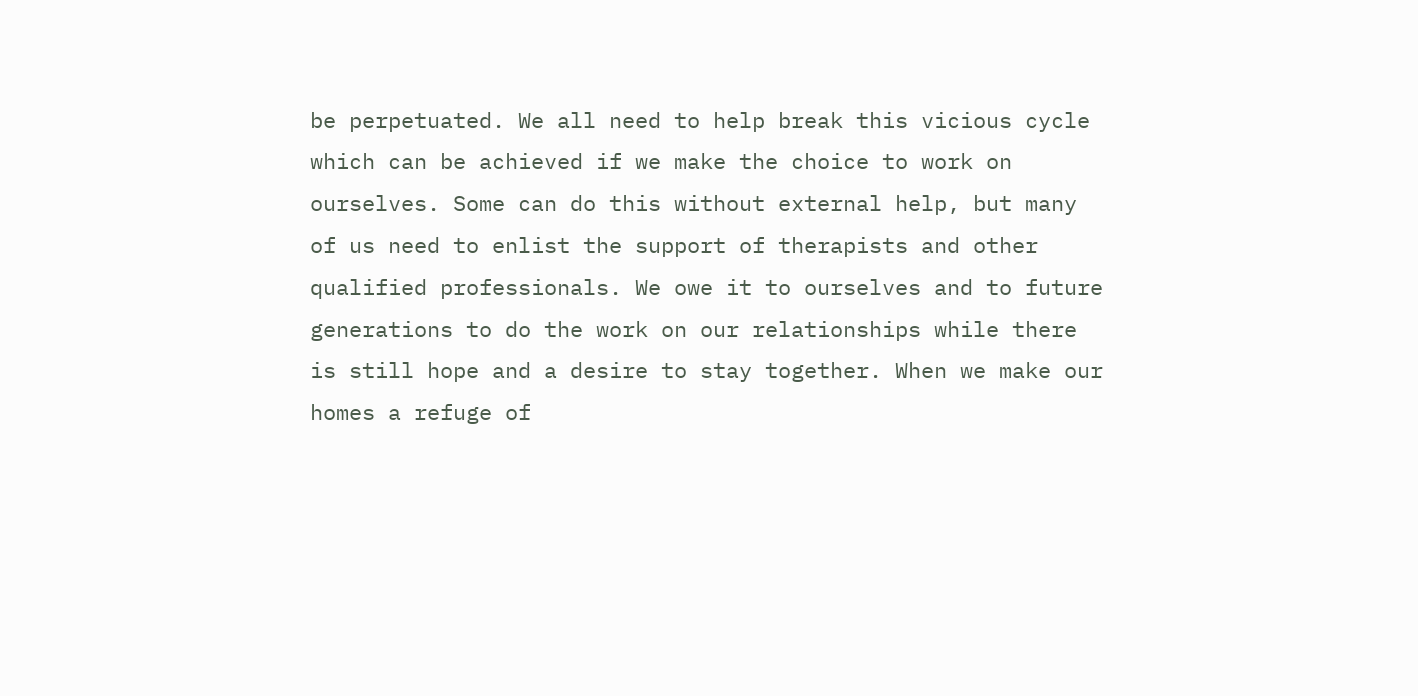be perpetuated. We all need to help break this vicious cycle which can be achieved if we make the choice to work on ourselves. Some can do this without external help, but many of us need to enlist the support of therapists and other qualified professionals. We owe it to ourselves and to future generations to do the work on our relationships while there is still hope and a desire to stay together. When we make our homes a refuge of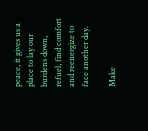peace, it gives us a place to lay our burdens down, refuel, find comfort and reenergize to face another day.

Make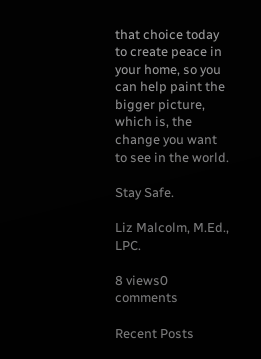that choice today to create peace in your home, so you can help paint the bigger picture, which is, the change you want to see in the world.

Stay Safe.

Liz Malcolm, M.Ed., LPC.

8 views0 comments

Recent Posts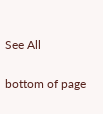See All


bottom of page